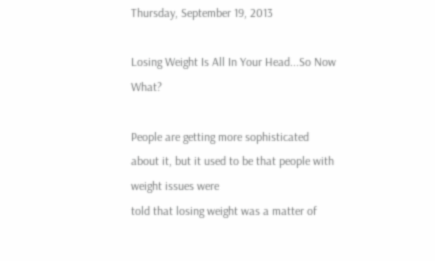Thursday, September 19, 2013

Losing Weight Is All In Your Head...So Now What?

People are getting more sophisticated about it, but it used to be that people with weight issues were
told that losing weight was a matter of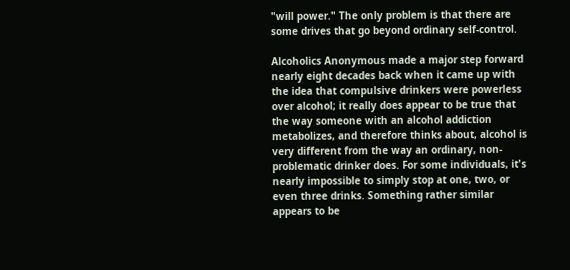"will power." The only problem is that there are some drives that go beyond ordinary self-control.

Alcoholics Anonymous made a major step forward nearly eight decades back when it came up with the idea that compulsive drinkers were powerless over alcohol; it really does appear to be true that the way someone with an alcohol addiction metabolizes, and therefore thinks about, alcohol is very different from the way an ordinary, non-problematic drinker does. For some individuals, it's nearly impossible to simply stop at one, two, or even three drinks. Something rather similar appears to be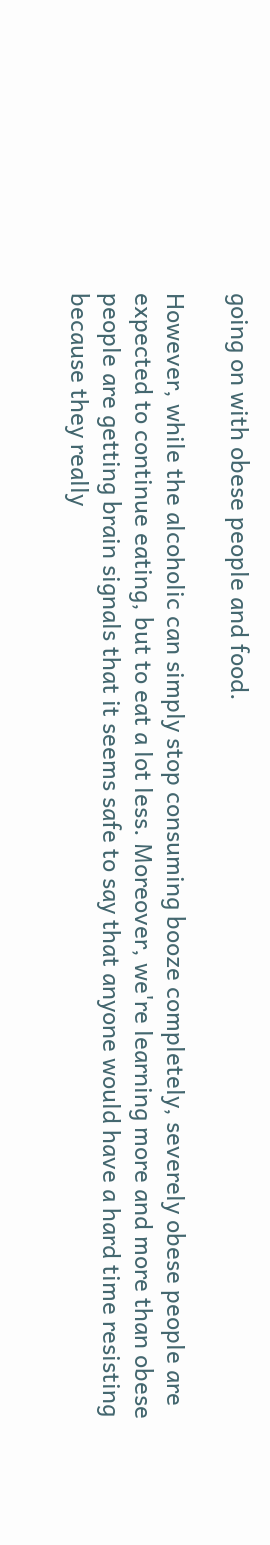going on with obese people and food.

However, while the alcoholic can simply stop consuming booze completely, severely obese people are expected to continue eating, but to eat a lot less. Moreover, we're learning more and more than obese people are getting brain signals that it seems safe to say that anyone would have a hard time resisting because they really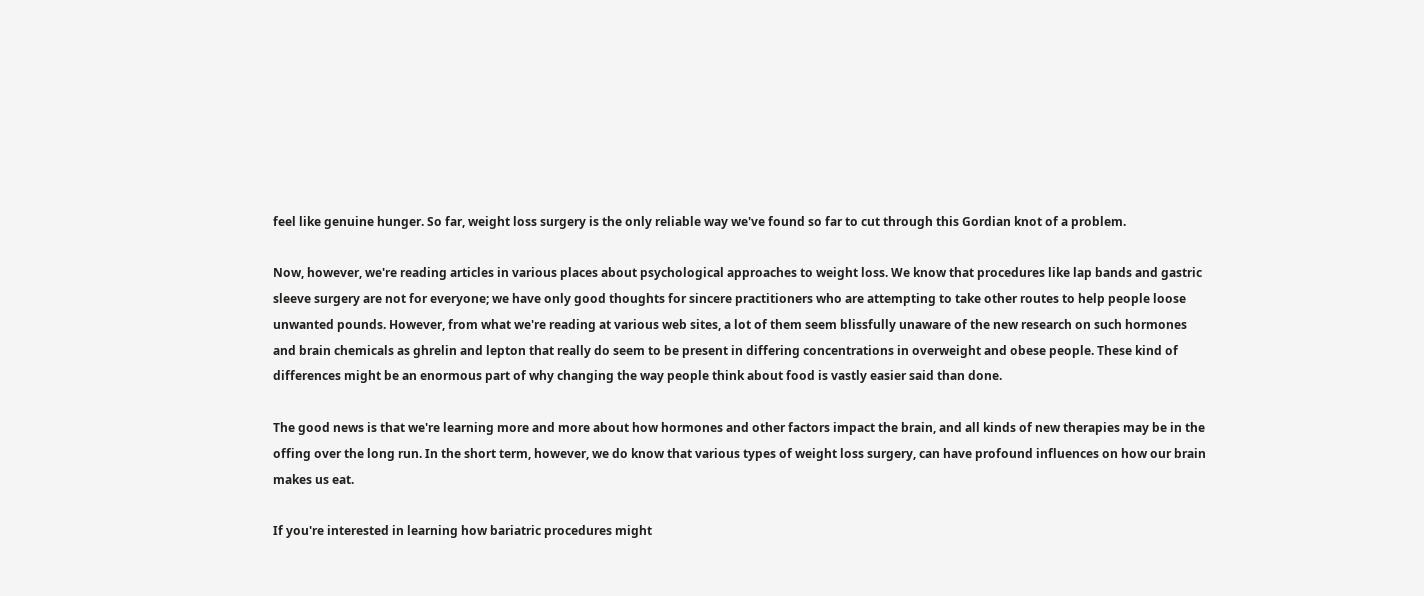feel like genuine hunger. So far, weight loss surgery is the only reliable way we've found so far to cut through this Gordian knot of a problem.

Now, however, we're reading articles in various places about psychological approaches to weight loss. We know that procedures like lap bands and gastric sleeve surgery are not for everyone; we have only good thoughts for sincere practitioners who are attempting to take other routes to help people loose unwanted pounds. However, from what we're reading at various web sites, a lot of them seem blissfully unaware of the new research on such hormones and brain chemicals as ghrelin and lepton that really do seem to be present in differing concentrations in overweight and obese people. These kind of differences might be an enormous part of why changing the way people think about food is vastly easier said than done.

The good news is that we're learning more and more about how hormones and other factors impact the brain, and all kinds of new therapies may be in the offing over the long run. In the short term, however, we do know that various types of weight loss surgery, can have profound influences on how our brain makes us eat.

If you're interested in learning how bariatric procedures might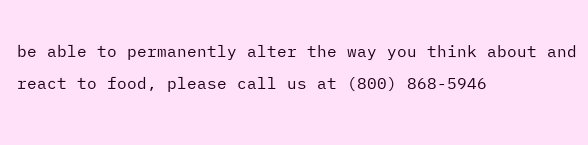be able to permanently alter the way you think about and react to food, please call us at (800) 868-5946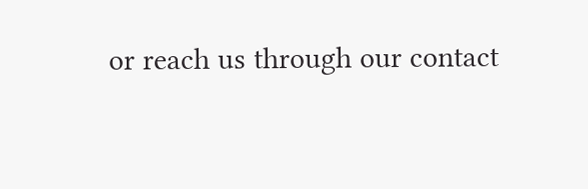or reach us through our contact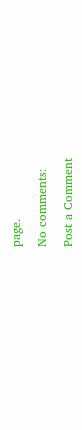page.

No comments:

Post a Comment